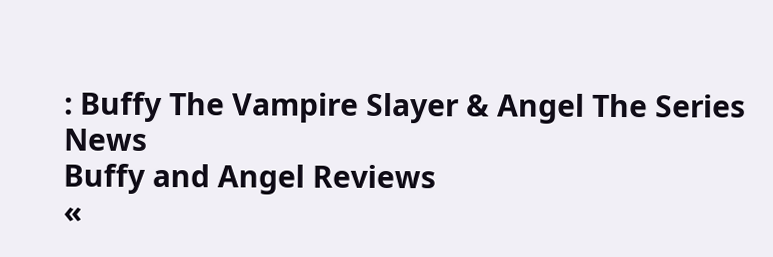: Buffy The Vampire Slayer & Angel The Series News
Buffy and Angel Reviews
«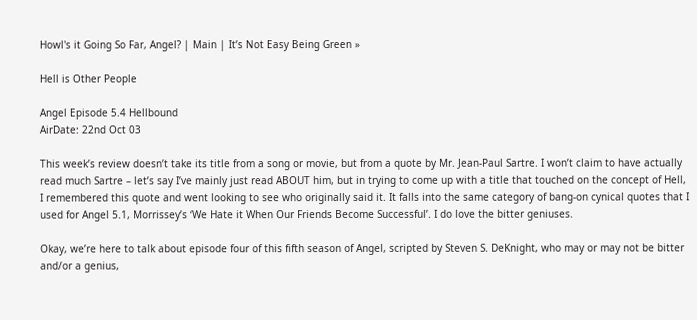Howl's it Going So Far, Angel? | Main | It’s Not Easy Being Green »

Hell is Other People

Angel Episode 5.4 Hellbound
AirDate: 22nd Oct 03

This week’s review doesn’t take its title from a song or movie, but from a quote by Mr. Jean-Paul Sartre. I won’t claim to have actually read much Sartre – let’s say I’ve mainly just read ABOUT him, but in trying to come up with a title that touched on the concept of Hell, I remembered this quote and went looking to see who originally said it. It falls into the same category of bang-on cynical quotes that I used for Angel 5.1, Morrissey’s ‘We Hate it When Our Friends Become Successful’. I do love the bitter geniuses.

Okay, we’re here to talk about episode four of this fifth season of Angel, scripted by Steven S. DeKnight, who may or may not be bitter and/or a genius,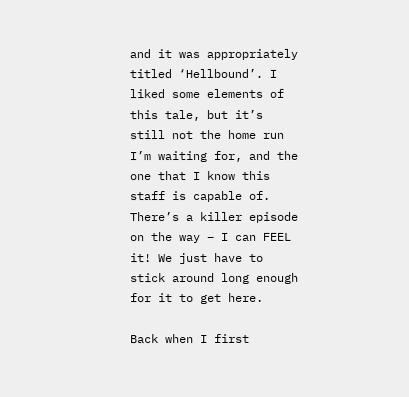and it was appropriately titled ‘Hellbound’. I liked some elements of this tale, but it’s still not the home run I’m waiting for, and the one that I know this staff is capable of. There’s a killer episode on the way – I can FEEL it! We just have to stick around long enough for it to get here.

Back when I first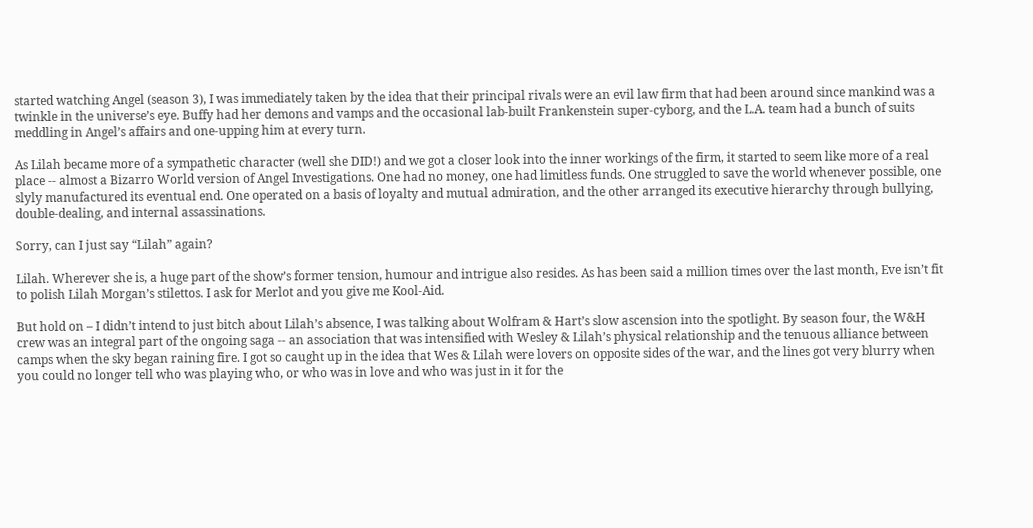started watching Angel (season 3), I was immediately taken by the idea that their principal rivals were an evil law firm that had been around since mankind was a twinkle in the universe’s eye. Buffy had her demons and vamps and the occasional lab-built Frankenstein super-cyborg, and the L.A. team had a bunch of suits meddling in Angel’s affairs and one-upping him at every turn.

As Lilah became more of a sympathetic character (well she DID!) and we got a closer look into the inner workings of the firm, it started to seem like more of a real place -- almost a Bizarro World version of Angel Investigations. One had no money, one had limitless funds. One struggled to save the world whenever possible, one slyly manufactured its eventual end. One operated on a basis of loyalty and mutual admiration, and the other arranged its executive hierarchy through bullying, double-dealing, and internal assassinations.

Sorry, can I just say “Lilah” again?

Lilah. Wherever she is, a huge part of the show’s former tension, humour and intrigue also resides. As has been said a million times over the last month, Eve isn’t fit to polish Lilah Morgan’s stilettos. I ask for Merlot and you give me Kool-Aid.

But hold on – I didn’t intend to just bitch about Lilah’s absence, I was talking about Wolfram & Hart’s slow ascension into the spotlight. By season four, the W&H crew was an integral part of the ongoing saga -- an association that was intensified with Wesley & Lilah’s physical relationship and the tenuous alliance between camps when the sky began raining fire. I got so caught up in the idea that Wes & Lilah were lovers on opposite sides of the war, and the lines got very blurry when you could no longer tell who was playing who, or who was in love and who was just in it for the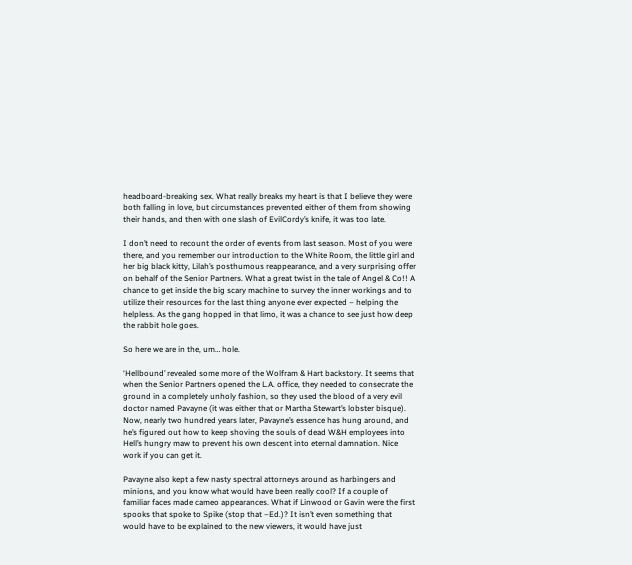headboard-breaking sex. What really breaks my heart is that I believe they were both falling in love, but circumstances prevented either of them from showing their hands, and then with one slash of EvilCordy’s knife, it was too late.

I don’t need to recount the order of events from last season. Most of you were there, and you remember our introduction to the White Room, the little girl and her big black kitty, Lilah’s posthumous reappearance, and a very surprising offer on behalf of the Senior Partners. What a great twist in the tale of Angel & Co!! A chance to get inside the big scary machine to survey the inner workings and to utilize their resources for the last thing anyone ever expected – helping the helpless. As the gang hopped in that limo, it was a chance to see just how deep the rabbit hole goes.

So here we are in the, um… hole.

‘Hellbound’ revealed some more of the Wolfram & Hart backstory. It seems that when the Senior Partners opened the L.A. office, they needed to consecrate the ground in a completely unholy fashion, so they used the blood of a very evil doctor named Pavayne (it was either that or Martha Stewart’s lobster bisque). Now, nearly two hundred years later, Pavayne’s essence has hung around, and he’s figured out how to keep shoving the souls of dead W&H employees into Hell’s hungry maw to prevent his own descent into eternal damnation. Nice work if you can get it.

Pavayne also kept a few nasty spectral attorneys around as harbingers and minions, and you know what would have been really cool? If a couple of familiar faces made cameo appearances. What if Linwood or Gavin were the first spooks that spoke to Spike (stop that –Ed.)? It isn’t even something that would have to be explained to the new viewers, it would have just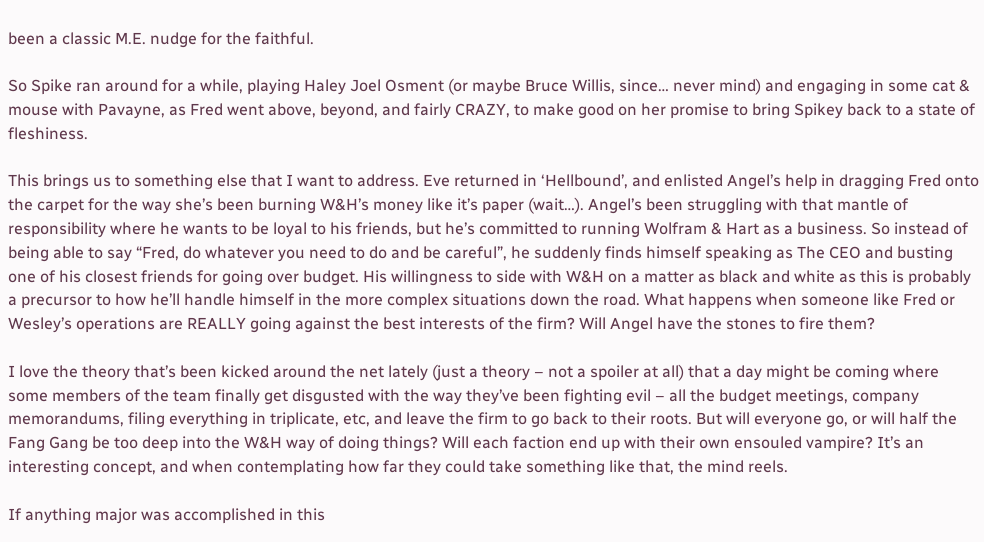been a classic M.E. nudge for the faithful.

So Spike ran around for a while, playing Haley Joel Osment (or maybe Bruce Willis, since… never mind) and engaging in some cat & mouse with Pavayne, as Fred went above, beyond, and fairly CRAZY, to make good on her promise to bring Spikey back to a state of fleshiness.

This brings us to something else that I want to address. Eve returned in ‘Hellbound’, and enlisted Angel’s help in dragging Fred onto the carpet for the way she’s been burning W&H’s money like it’s paper (wait…). Angel’s been struggling with that mantle of responsibility where he wants to be loyal to his friends, but he’s committed to running Wolfram & Hart as a business. So instead of being able to say “Fred, do whatever you need to do and be careful”, he suddenly finds himself speaking as The CEO and busting one of his closest friends for going over budget. His willingness to side with W&H on a matter as black and white as this is probably a precursor to how he’ll handle himself in the more complex situations down the road. What happens when someone like Fred or Wesley’s operations are REALLY going against the best interests of the firm? Will Angel have the stones to fire them?

I love the theory that’s been kicked around the net lately (just a theory – not a spoiler at all) that a day might be coming where some members of the team finally get disgusted with the way they’ve been fighting evil – all the budget meetings, company memorandums, filing everything in triplicate, etc, and leave the firm to go back to their roots. But will everyone go, or will half the Fang Gang be too deep into the W&H way of doing things? Will each faction end up with their own ensouled vampire? It’s an interesting concept, and when contemplating how far they could take something like that, the mind reels.

If anything major was accomplished in this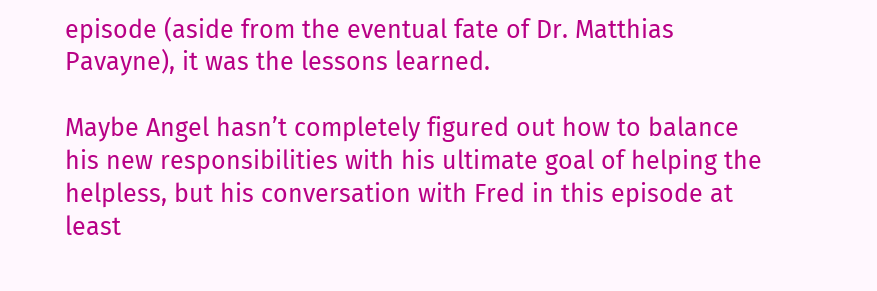episode (aside from the eventual fate of Dr. Matthias Pavayne), it was the lessons learned.

Maybe Angel hasn’t completely figured out how to balance his new responsibilities with his ultimate goal of helping the helpless, but his conversation with Fred in this episode at least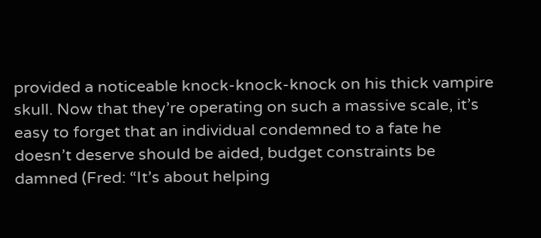provided a noticeable knock-knock-knock on his thick vampire skull. Now that they’re operating on such a massive scale, it’s easy to forget that an individual condemned to a fate he doesn’t deserve should be aided, budget constraints be damned (Fred: “It’s about helping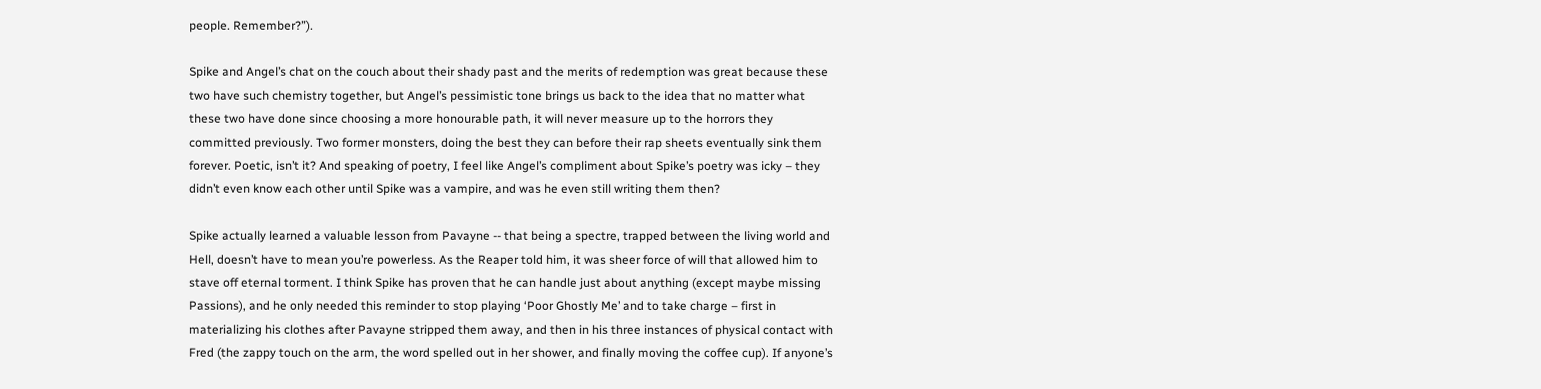people. Remember?”).

Spike and Angel’s chat on the couch about their shady past and the merits of redemption was great because these two have such chemistry together, but Angel’s pessimistic tone brings us back to the idea that no matter what these two have done since choosing a more honourable path, it will never measure up to the horrors they committed previously. Two former monsters, doing the best they can before their rap sheets eventually sink them forever. Poetic, isn’t it? And speaking of poetry, I feel like Angel’s compliment about Spike’s poetry was icky – they didn’t even know each other until Spike was a vampire, and was he even still writing them then?

Spike actually learned a valuable lesson from Pavayne -- that being a spectre, trapped between the living world and Hell, doesn’t have to mean you’re powerless. As the Reaper told him, it was sheer force of will that allowed him to stave off eternal torment. I think Spike has proven that he can handle just about anything (except maybe missing Passions), and he only needed this reminder to stop playing ‘Poor Ghostly Me’ and to take charge – first in materializing his clothes after Pavayne stripped them away, and then in his three instances of physical contact with Fred (the zappy touch on the arm, the word spelled out in her shower, and finally moving the coffee cup). If anyone’s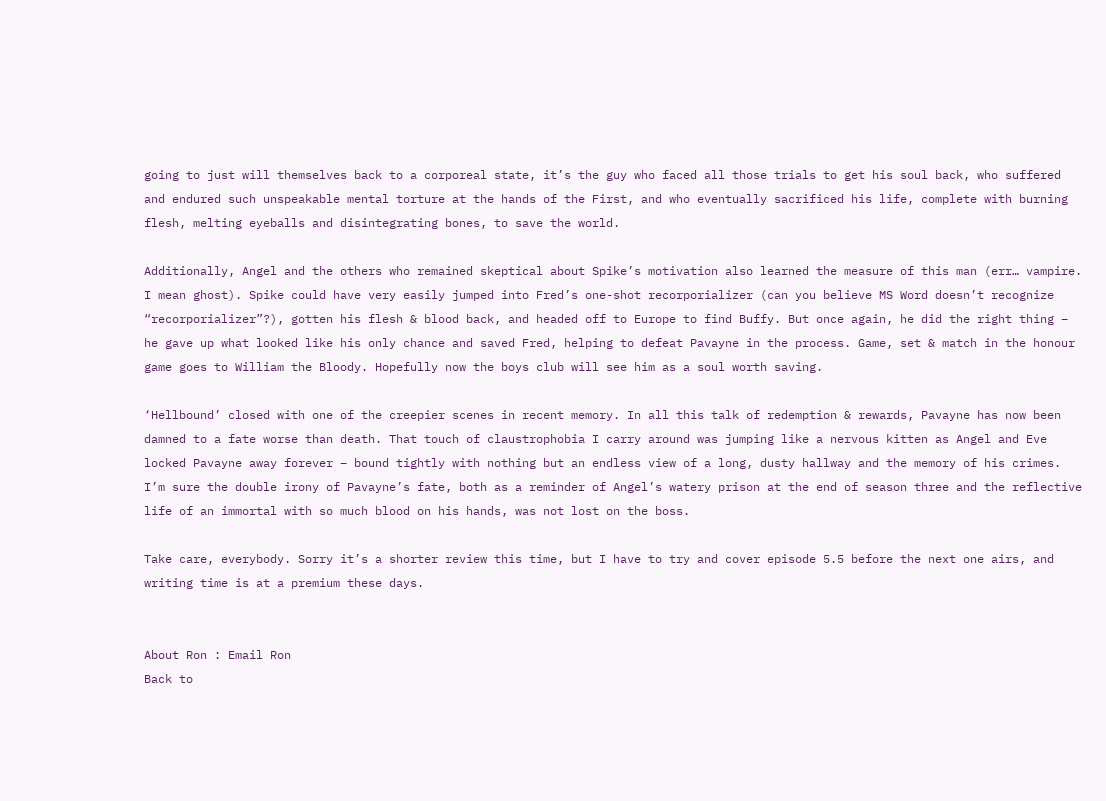going to just will themselves back to a corporeal state, it’s the guy who faced all those trials to get his soul back, who suffered and endured such unspeakable mental torture at the hands of the First, and who eventually sacrificed his life, complete with burning flesh, melting eyeballs and disintegrating bones, to save the world.

Additionally, Angel and the others who remained skeptical about Spike’s motivation also learned the measure of this man (err… vampire. I mean ghost). Spike could have very easily jumped into Fred’s one-shot recorporializer (can you believe MS Word doesn’t recognize “recorporializer”?), gotten his flesh & blood back, and headed off to Europe to find Buffy. But once again, he did the right thing – he gave up what looked like his only chance and saved Fred, helping to defeat Pavayne in the process. Game, set & match in the honour game goes to William the Bloody. Hopefully now the boys club will see him as a soul worth saving.

‘Hellbound’ closed with one of the creepier scenes in recent memory. In all this talk of redemption & rewards, Pavayne has now been damned to a fate worse than death. That touch of claustrophobia I carry around was jumping like a nervous kitten as Angel and Eve locked Pavayne away forever – bound tightly with nothing but an endless view of a long, dusty hallway and the memory of his crimes. I’m sure the double irony of Pavayne’s fate, both as a reminder of Angel’s watery prison at the end of season three and the reflective life of an immortal with so much blood on his hands, was not lost on the boss.

Take care, everybody. Sorry it’s a shorter review this time, but I have to try and cover episode 5.5 before the next one airs, and writing time is at a premium these days.


About Ron : Email Ron
Back to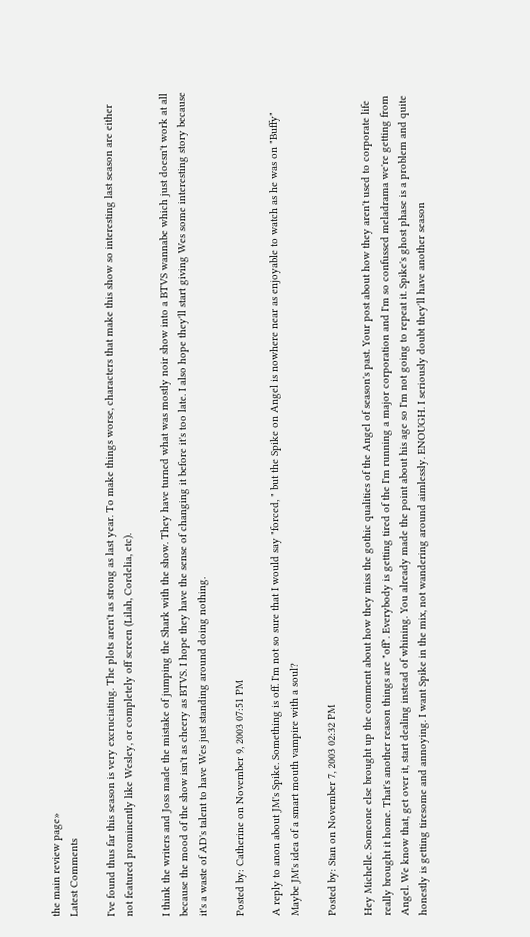the main review page»
Latest Comments

I've found thus far this season is very excruciating. The plots aren't as strong as last year. To make things worse, characters that make this show so interesting last season are either not featured prominently like Wesley, or completely off screen (Lilah, Cordelia, etc).

I think the writers and Joss made the mistake of jumping the Shark with the show. They have turned what was mostly noir show into a BTVS wannabe which just doesn't work at all because the mood of the show isn't as cheery as BTVS. I hope they have the sense of changing it before it's too late. I also hope they'll start giving Wes some interesting story because it's a waste of AD's talent to have Wes just standing around doing nothing.

Posted by: Catherine on November 9, 2003 07:51 PM

A reply to anon about JM's Spike. Something is off. I'm not so sure that I would say "forced, " but the Spike on Angel is nowhere near as enjoyable to watch as he was on "Buffy" Maybe JM's idea of a smart mouth vampire with a soul?

Posted by: Stan on November 7, 2003 02:32 PM

Hey Michelle. Someone else brought up the comment about how they miss the gothic qualities of the Angel of season's past. Your post about how they aren't used to corporate life really brought it home. That's another reason things are "off". Everybody is getting tired of the I'm running a major corporation and I'm so confussed meladrama we're getting from Angel. We know that, get over it, start dealing instead of whining. You already made the point about his age so I'm not going to repeat it. Spike's ghost phase is a problem and quite honestly is getting tiresome and annoying. I want Spike in the mix, not wandering around aimlessly. ENOUGH. I seriously doubt they'll have another season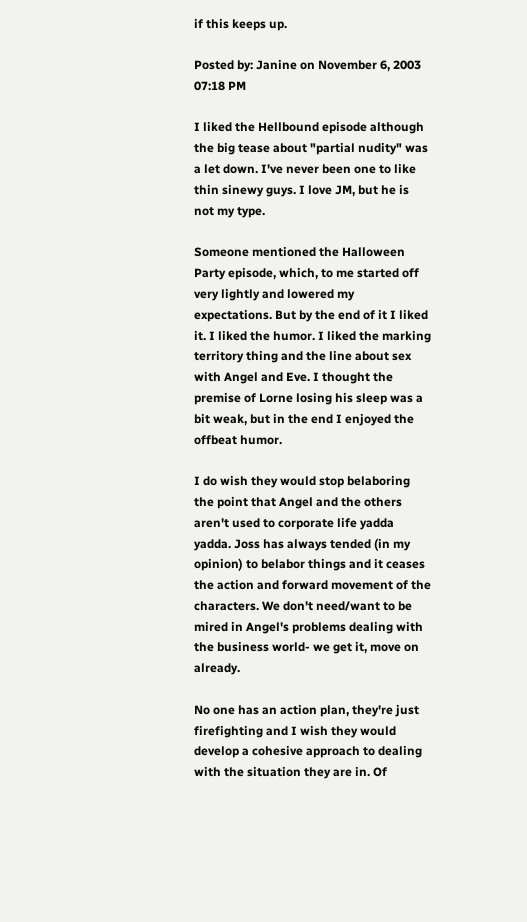if this keeps up.

Posted by: Janine on November 6, 2003 07:18 PM

I liked the Hellbound episode although the big tease about "partial nudity" was a let down. I've never been one to like thin sinewy guys. I love JM, but he is not my type.

Someone mentioned the Halloween Party episode, which, to me started off very lightly and lowered my expectations. But by the end of it I liked it. I liked the humor. I liked the marking territory thing and the line about sex with Angel and Eve. I thought the premise of Lorne losing his sleep was a bit weak, but in the end I enjoyed the offbeat humor.

I do wish they would stop belaboring the point that Angel and the others aren't used to corporate life yadda yadda. Joss has always tended (in my opinion) to belabor things and it ceases the action and forward movement of the characters. We don't need/want to be mired in Angel's problems dealing with the business world- we get it, move on already.

No one has an action plan, they're just firefighting and I wish they would develop a cohesive approach to dealing with the situation they are in. Of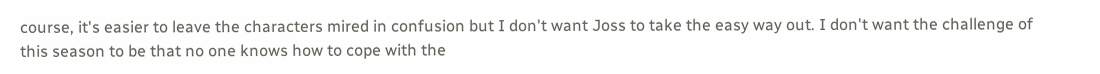course, it's easier to leave the characters mired in confusion but I don't want Joss to take the easy way out. I don't want the challenge of this season to be that no one knows how to cope with the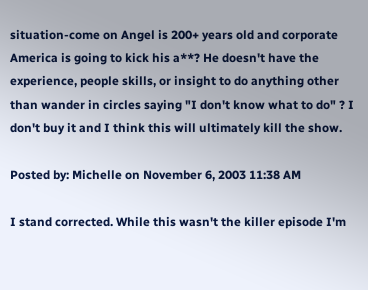situation-come on Angel is 200+ years old and corporate America is going to kick his a**? He doesn't have the experience, people skills, or insight to do anything other than wander in circles saying "I don't know what to do" ? I don't buy it and I think this will ultimately kill the show.

Posted by: Michelle on November 6, 2003 11:38 AM

I stand corrected. While this wasn't the killer episode I'm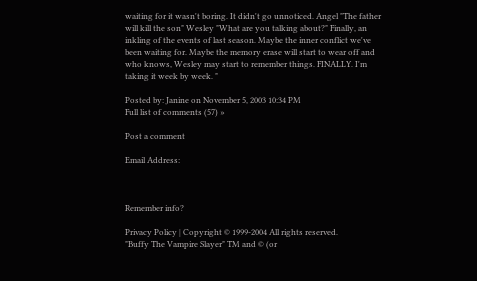waiting for it wasn't boring. It didn't go unnoticed. Angel "The father will kill the son" Wesley "What are you talking about?" Finally, an inkling of the events of last season. Maybe the inner conflict we've been waiting for. Maybe the memory erase will start to wear off and who knows, Wesley may start to remember things. FINALLY. I'm taking it week by week. "

Posted by: Janine on November 5, 2003 10:34 PM
Full list of comments (57) »

Post a comment

Email Address:



Remember info?

Privacy Policy | Copyright © 1999-2004 All rights reserved.
"Buffy The Vampire Slayer" TM and © (or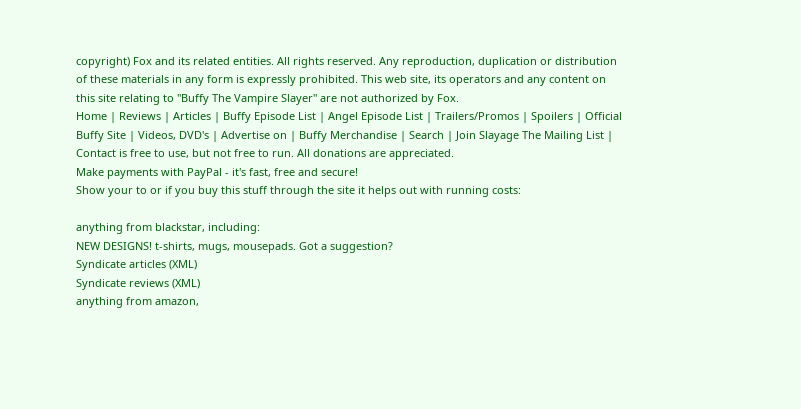copyright) Fox and its related entities. All rights reserved. Any reproduction, duplication or distribution of these materials in any form is expressly prohibited. This web site, its operators and any content on this site relating to "Buffy The Vampire Slayer" are not authorized by Fox.
Home | Reviews | Articles | Buffy Episode List | Angel Episode List | Trailers/Promos | Spoilers | Official Buffy Site | Videos, DVD's | Advertise on | Buffy Merchandise | Search | Join Slayage The Mailing List | Contact is free to use, but not free to run. All donations are appreciated.
Make payments with PayPal - it's fast, free and secure!
Show your to or if you buy this stuff through the site it helps out with running costs:

anything from blackstar, including:
NEW DESIGNS! t-shirts, mugs, mousepads. Got a suggestion?
Syndicate articles (XML)
Syndicate reviews (XML)
anything from amazon,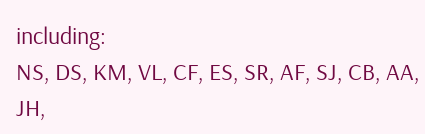including:
NS, DS, KM, VL, CF, ES, SR, AF, SJ, CB, AA, JH,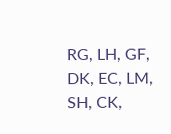RG, LH, GF, DK, EC, LM, SH, CK,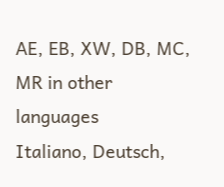AE, EB, XW, DB, MC, MR in other languages
Italiano, Deutsch,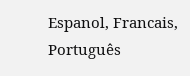Espanol, Francais, Português